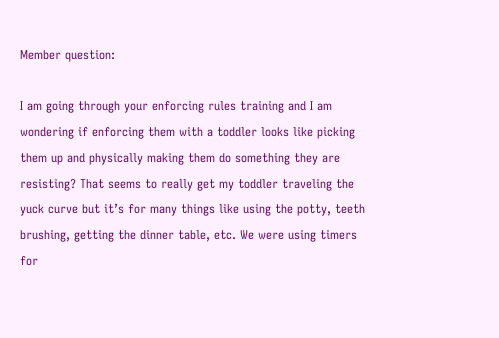Member question:

I am going through your enforcing rules training and I am wondering if enforcing them with a toddler looks like picking them up and physically making them do something they are resisting? That seems to really get my toddler traveling the yuck curve but it’s for many things like using the potty, teeth brushing, getting the dinner table, etc. We were using timers for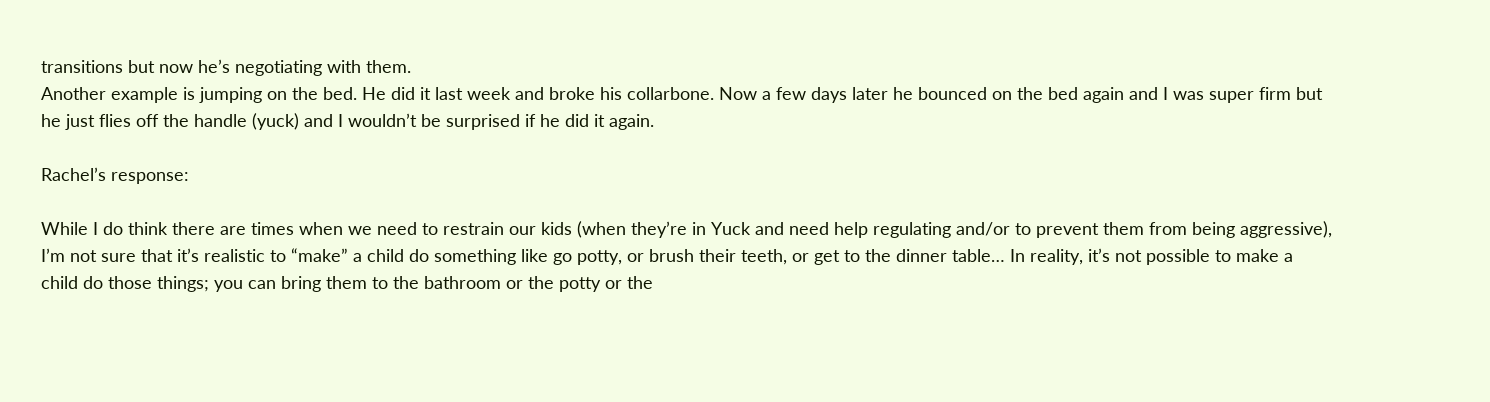transitions but now he’s negotiating with them.
Another example is jumping on the bed. He did it last week and broke his collarbone. Now a few days later he bounced on the bed again and I was super firm but he just flies off the handle (yuck) and I wouldn’t be surprised if he did it again.

Rachel’s response:

While I do think there are times when we need to restrain our kids (when they’re in Yuck and need help regulating and/or to prevent them from being aggressive), I’m not sure that it’s realistic to “make” a child do something like go potty, or brush their teeth, or get to the dinner table… In reality, it’s not possible to make a child do those things; you can bring them to the bathroom or the potty or the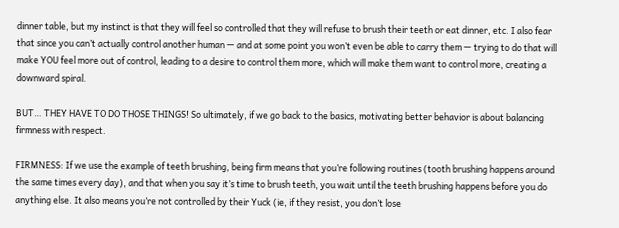dinner table, but my instinct is that they will feel so controlled that they will refuse to brush their teeth or eat dinner, etc. I also fear that since you can’t actually control another human — and at some point you won’t even be able to carry them — trying to do that will make YOU feel more out of control, leading to a desire to control them more, which will make them want to control more, creating a downward spiral.

BUT… THEY HAVE TO DO THOSE THINGS! So ultimately, if we go back to the basics, motivating better behavior is about balancing firmness with respect.

FIRMNESS: If we use the example of teeth brushing, being firm means that you’re following routines (tooth brushing happens around the same times every day), and that when you say it’s time to brush teeth, you wait until the teeth brushing happens before you do anything else. It also means you’re not controlled by their Yuck (ie, if they resist, you don’t lose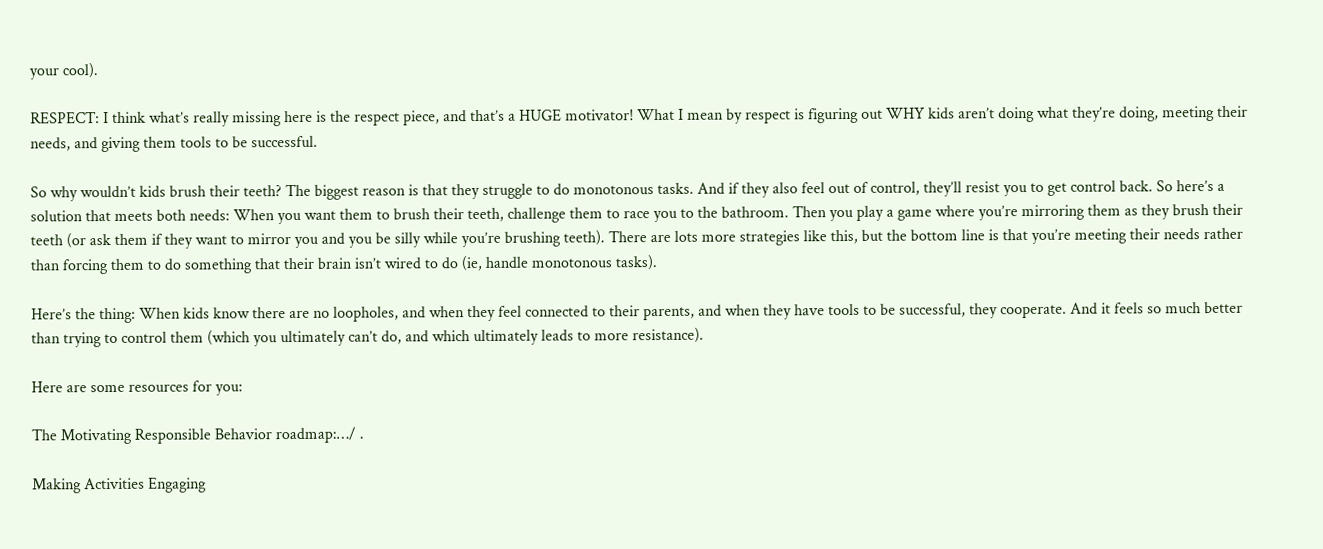your cool).

RESPECT: I think what’s really missing here is the respect piece, and that’s a HUGE motivator! What I mean by respect is figuring out WHY kids aren’t doing what they’re doing, meeting their needs, and giving them tools to be successful.

So why wouldn’t kids brush their teeth? The biggest reason is that they struggle to do monotonous tasks. And if they also feel out of control, they’ll resist you to get control back. So here’s a solution that meets both needs: When you want them to brush their teeth, challenge them to race you to the bathroom. Then you play a game where you’re mirroring them as they brush their teeth (or ask them if they want to mirror you and you be silly while you’re brushing teeth). There are lots more strategies like this, but the bottom line is that you’re meeting their needs rather than forcing them to do something that their brain isn’t wired to do (ie, handle monotonous tasks).

Here’s the thing: When kids know there are no loopholes, and when they feel connected to their parents, and when they have tools to be successful, they cooperate. And it feels so much better than trying to control them (which you ultimately can’t do, and which ultimately leads to more resistance).

Here are some resources for you:

The Motivating Responsible Behavior roadmap:…/ .

Making Activities Engaging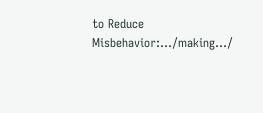to Reduce Misbehavior:…/making…/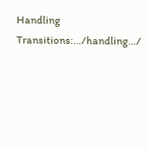Handling Transitions:…/handling…/